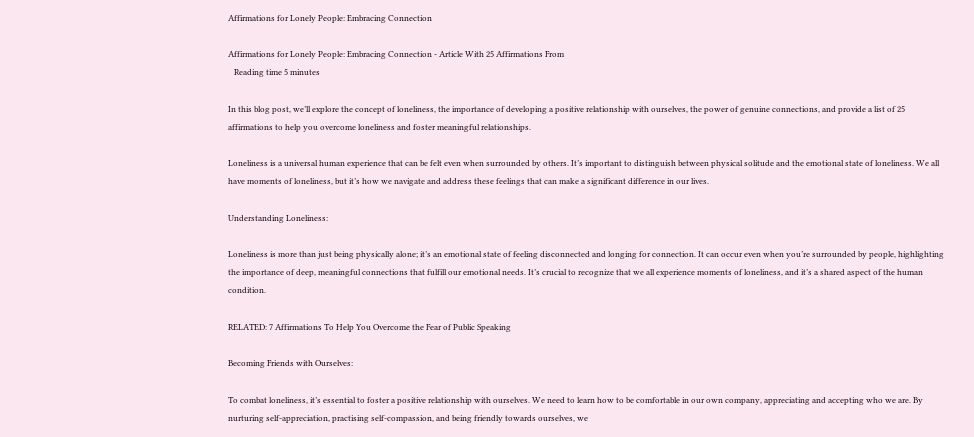Affirmations for Lonely People: Embracing Connection

Affirmations for Lonely People: Embracing Connection - Article With 25 Affirmations From
   Reading time 5 minutes

In this blog post, we’ll explore the concept of loneliness, the importance of developing a positive relationship with ourselves, the power of genuine connections, and provide a list of 25 affirmations to help you overcome loneliness and foster meaningful relationships.

Loneliness is a universal human experience that can be felt even when surrounded by others. It’s important to distinguish between physical solitude and the emotional state of loneliness. We all have moments of loneliness, but it’s how we navigate and address these feelings that can make a significant difference in our lives.

Understanding Loneliness:

Loneliness is more than just being physically alone; it’s an emotional state of feeling disconnected and longing for connection. It can occur even when you’re surrounded by people, highlighting the importance of deep, meaningful connections that fulfill our emotional needs. It’s crucial to recognize that we all experience moments of loneliness, and it’s a shared aspect of the human condition.

RELATED: 7 Affirmations To Help You Overcome the Fear of Public Speaking

Becoming Friends with Ourselves:

To combat loneliness, it’s essential to foster a positive relationship with ourselves. We need to learn how to be comfortable in our own company, appreciating and accepting who we are. By nurturing self-appreciation, practising self-compassion, and being friendly towards ourselves, we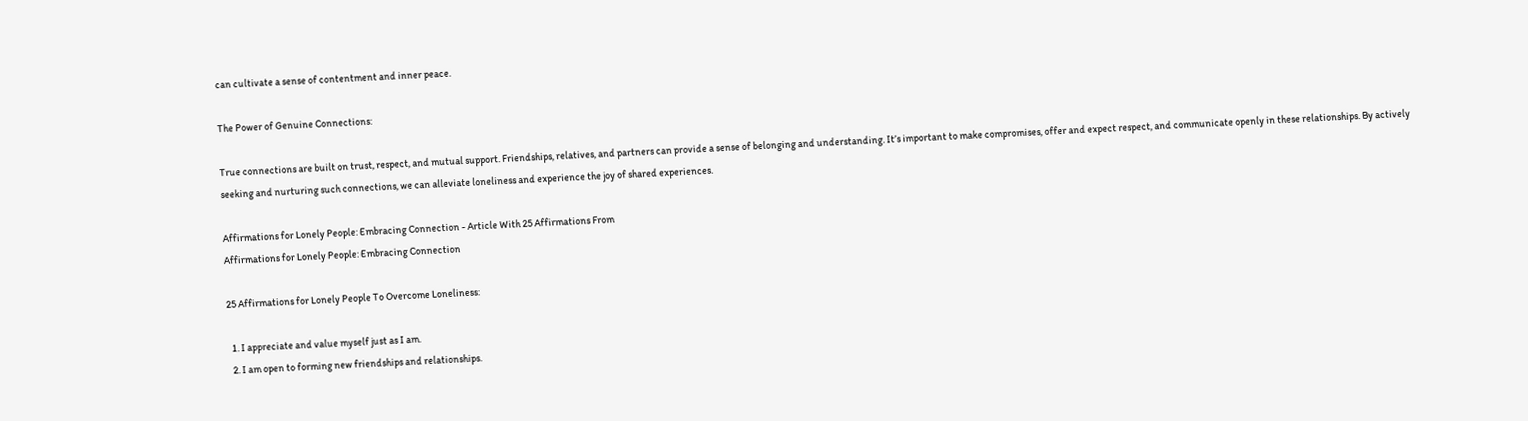can cultivate a sense of contentment and inner peace.

The Power of Genuine Connections:

True connections are built on trust, respect, and mutual support. Friendships, relatives, and partners can provide a sense of belonging and understanding. It’s important to make compromises, offer and expect respect, and communicate openly in these relationships. By actively seeking and nurturing such connections, we can alleviate loneliness and experience the joy of shared experiences.

Affirmations for Lonely People: Embracing Connection - Article With 25 Affirmations From
Affirmations for Lonely People: Embracing Connection

25 Affirmations for Lonely People To Overcome Loneliness:

  1. I appreciate and value myself just as I am.
  2. I am open to forming new friendships and relationships.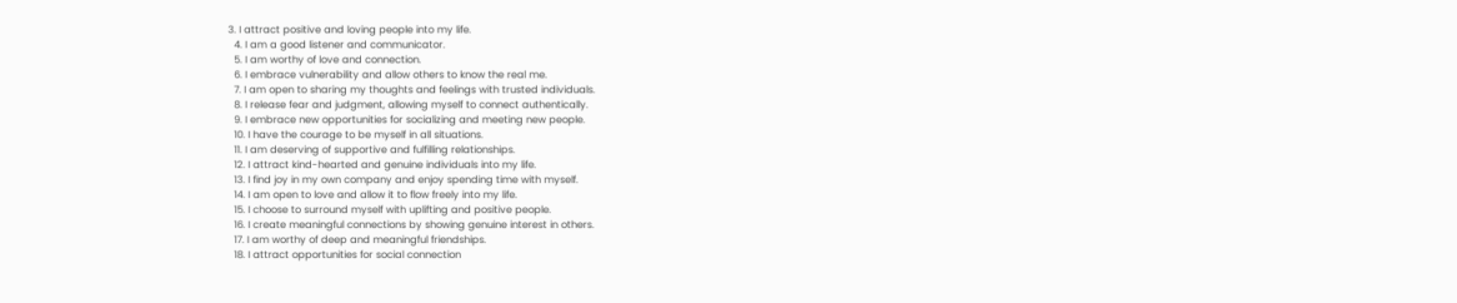3. I attract positive and loving people into my life.
  4. I am a good listener and communicator.
  5. I am worthy of love and connection.
  6. I embrace vulnerability and allow others to know the real me.
  7. I am open to sharing my thoughts and feelings with trusted individuals.
  8. I release fear and judgment, allowing myself to connect authentically.
  9. I embrace new opportunities for socializing and meeting new people.
  10. I have the courage to be myself in all situations.
  11. I am deserving of supportive and fulfilling relationships.
  12. I attract kind-hearted and genuine individuals into my life.
  13. I find joy in my own company and enjoy spending time with myself.
  14. I am open to love and allow it to flow freely into my life.
  15. I choose to surround myself with uplifting and positive people.
  16. I create meaningful connections by showing genuine interest in others.
  17. I am worthy of deep and meaningful friendships.
  18. I attract opportunities for social connection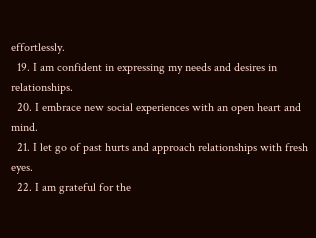effortlessly.
  19. I am confident in expressing my needs and desires in relationships.
  20. I embrace new social experiences with an open heart and mind.
  21. I let go of past hurts and approach relationships with fresh eyes.
  22. I am grateful for the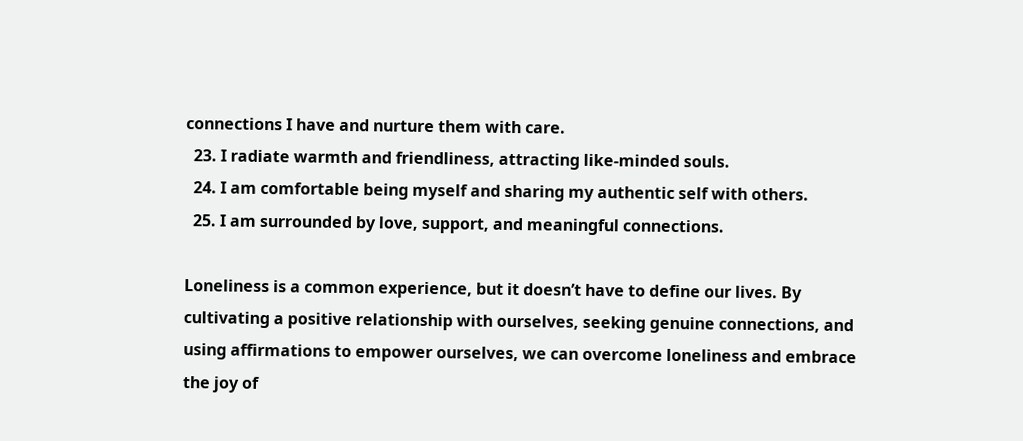connections I have and nurture them with care.
  23. I radiate warmth and friendliness, attracting like-minded souls.
  24. I am comfortable being myself and sharing my authentic self with others.
  25. I am surrounded by love, support, and meaningful connections.

Loneliness is a common experience, but it doesn’t have to define our lives. By cultivating a positive relationship with ourselves, seeking genuine connections, and using affirmations to empower ourselves, we can overcome loneliness and embrace the joy of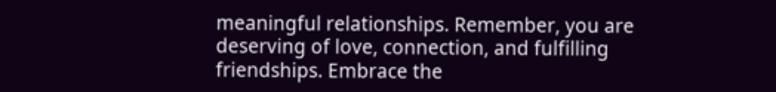meaningful relationships. Remember, you are deserving of love, connection, and fulfilling friendships. Embrace the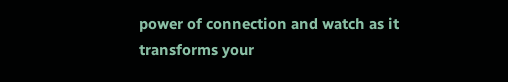power of connection and watch as it transforms your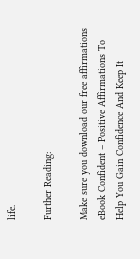life.

Further Reading:

Make sure you download our free affirmations eBook Confident – Positive Affirmations To Help You Gain Confidence And Keep It